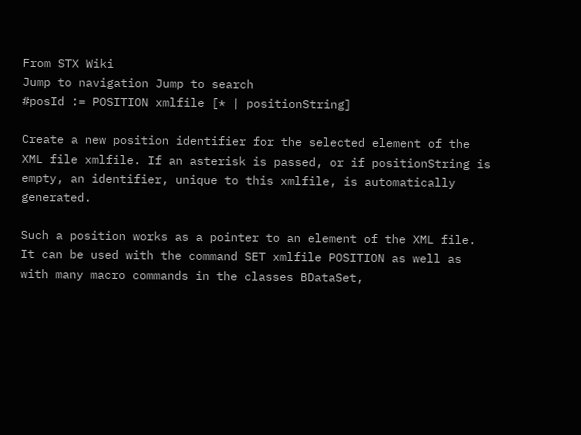From STX Wiki
Jump to navigation Jump to search
#posId := POSITION xmlfile [* | positionString]

Create a new position identifier for the selected element of the XML file xmlfile. If an asterisk is passed, or if positionString is empty, an identifier, unique to this xmlfile, is automatically generated.

Such a position works as a pointer to an element of the XML file. It can be used with the command SET xmlfile POSITION as well as with many macro commands in the classes BDataSet,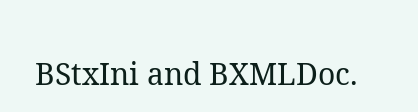BStxIni and BXMLDoc.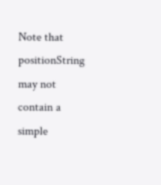Note that positionString may not contain a simple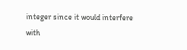integer since it would interfere with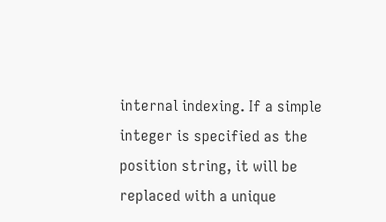internal indexing. If a simple integer is specified as the position string, it will be replaced with a unique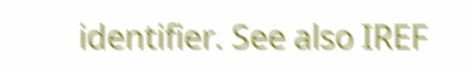identifier. See also IREF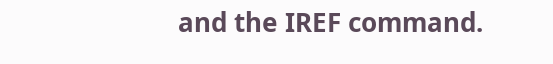and the IREF command.